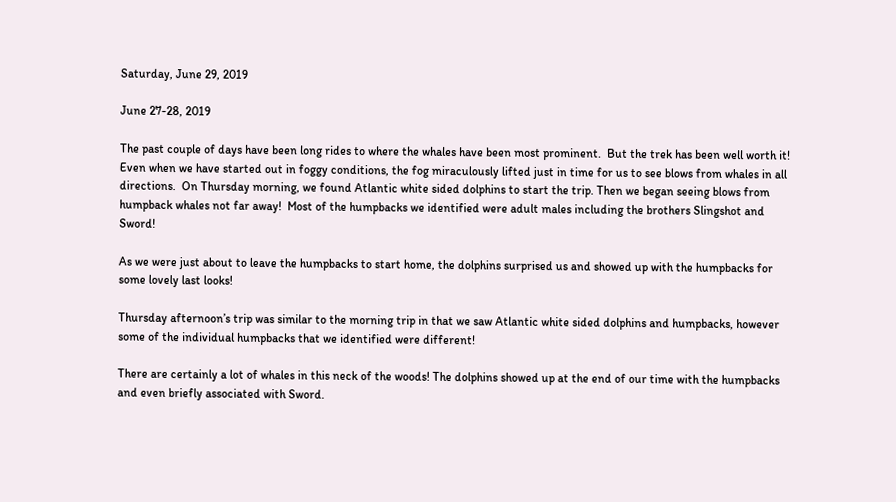Saturday, June 29, 2019

June 27-28, 2019

The past couple of days have been long rides to where the whales have been most prominent.  But the trek has been well worth it! Even when we have started out in foggy conditions, the fog miraculously lifted just in time for us to see blows from whales in all directions.  On Thursday morning, we found Atlantic white sided dolphins to start the trip. Then we began seeing blows from humpback whales not far away!  Most of the humpbacks we identified were adult males including the brothers Slingshot and Sword!

As we were just about to leave the humpbacks to start home, the dolphins surprised us and showed up with the humpbacks for some lovely last looks!

Thursday afternoon’s trip was similar to the morning trip in that we saw Atlantic white sided dolphins and humpbacks, however some of the individual humpbacks that we identified were different!

There are certainly a lot of whales in this neck of the woods! The dolphins showed up at the end of our time with the humpbacks and even briefly associated with Sword.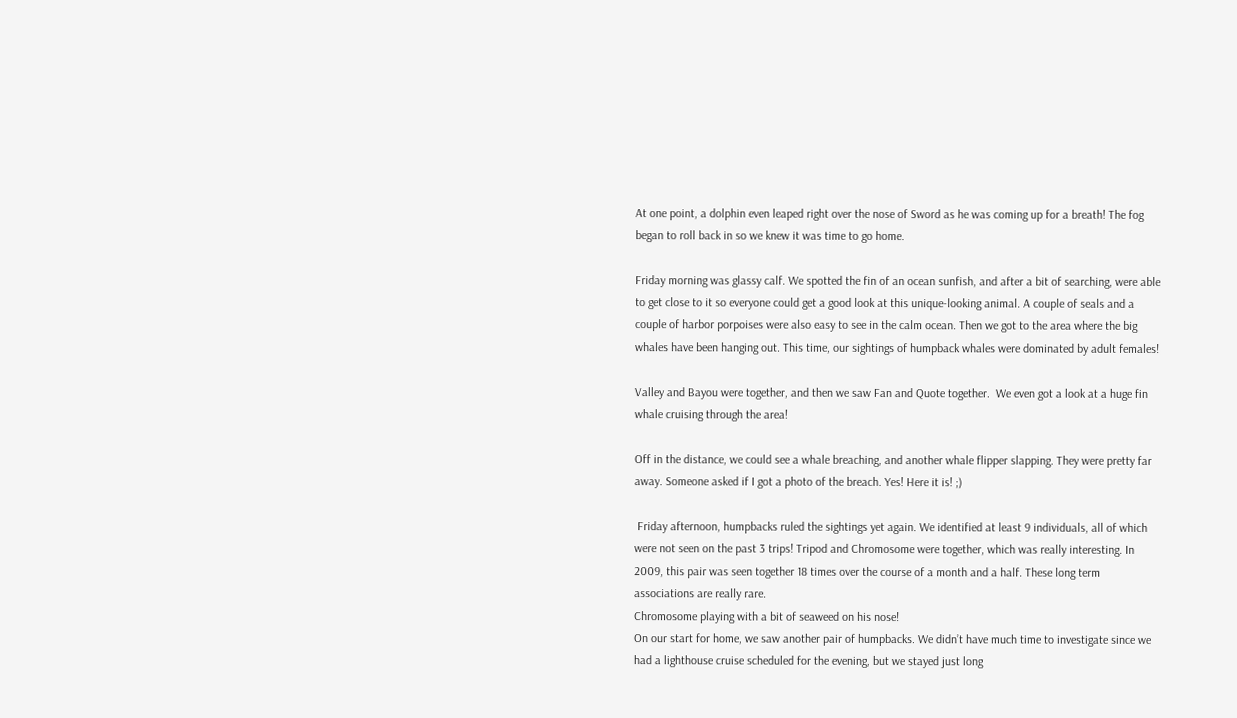At one point, a dolphin even leaped right over the nose of Sword as he was coming up for a breath! The fog began to roll back in so we knew it was time to go home.

Friday morning was glassy calf. We spotted the fin of an ocean sunfish, and after a bit of searching, were able to get close to it so everyone could get a good look at this unique-looking animal. A couple of seals and a couple of harbor porpoises were also easy to see in the calm ocean. Then we got to the area where the big whales have been hanging out. This time, our sightings of humpback whales were dominated by adult females!

Valley and Bayou were together, and then we saw Fan and Quote together.  We even got a look at a huge fin whale cruising through the area!

Off in the distance, we could see a whale breaching, and another whale flipper slapping. They were pretty far away. Someone asked if I got a photo of the breach. Yes! Here it is! ;)

 Friday afternoon, humpbacks ruled the sightings yet again. We identified at least 9 individuals, all of which were not seen on the past 3 trips! Tripod and Chromosome were together, which was really interesting. In 2009, this pair was seen together 18 times over the course of a month and a half. These long term associations are really rare.
Chromosome playing with a bit of seaweed on his nose!
On our start for home, we saw another pair of humpbacks. We didn’t have much time to investigate since we had a lighthouse cruise scheduled for the evening, but we stayed just long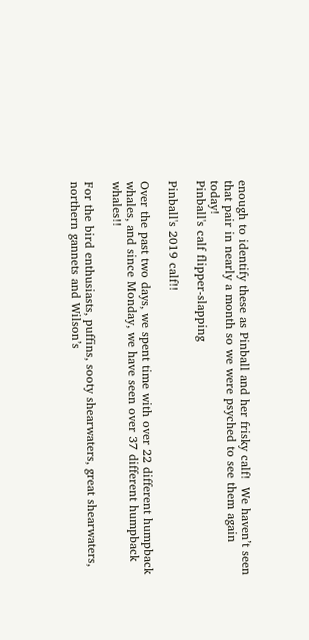enough to identify these as Pinball and her frisky calf!  We haven’t seen that pair in nearly a month so we were psyched to see them again today!
Pinball's calf flipper-slapping

Pinball's 2019 calf!!

Over the past two days, we spent time with over 22 different humpback whales, and since Monday, we have seen over 37 different humpback whales!!

For the bird enthusiasts, puffins, sooty shearwaters, great shearwaters, northern gannets and Wilson’s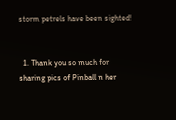storm petrels have been sighted!


  1. Thank you so much for sharing pics of Pinball n her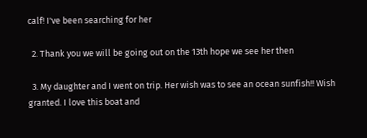calf! I've been searching for her

  2. Thank you we will be going out on the 13th hope we see her then

  3. My daughter and I went on trip. Her wish was to see an ocean sunfish!! Wish granted. I love this boat and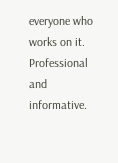everyone who works on it. Professional and informative.